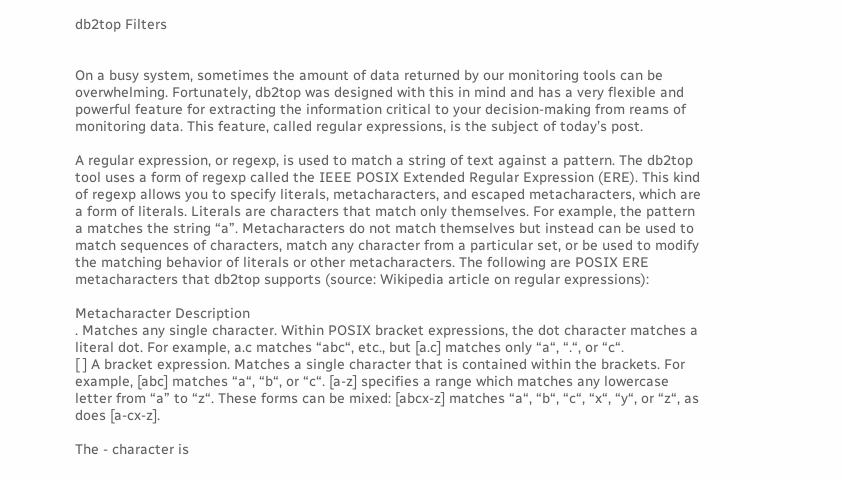db2top Filters


On a busy system, sometimes the amount of data returned by our monitoring tools can be overwhelming. Fortunately, db2top was designed with this in mind and has a very flexible and powerful feature for extracting the information critical to your decision-making from reams of monitoring data. This feature, called regular expressions, is the subject of today’s post.

A regular expression, or regexp, is used to match a string of text against a pattern. The db2top tool uses a form of regexp called the IEEE POSIX Extended Regular Expression (ERE). This kind of regexp allows you to specify literals, metacharacters, and escaped metacharacters, which are a form of literals. Literals are characters that match only themselves. For example, the pattern a matches the string “a”. Metacharacters do not match themselves but instead can be used to match sequences of characters, match any character from a particular set, or be used to modify the matching behavior of literals or other metacharacters. The following are POSIX ERE metacharacters that db2top supports (source: Wikipedia article on regular expressions):

Metacharacter Description
. Matches any single character. Within POSIX bracket expressions, the dot character matches a literal dot. For example, a.c matches “abc“, etc., but [a.c] matches only “a“, “.“, or “c“.
[ ] A bracket expression. Matches a single character that is contained within the brackets. For example, [abc] matches “a“, “b“, or “c“. [a-z] specifies a range which matches any lowercase letter from “a” to “z“. These forms can be mixed: [abcx-z] matches “a“, “b“, “c“, “x“, “y“, or “z“, as does [a-cx-z].

The - character is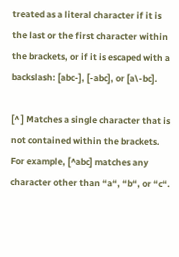treated as a literal character if it is the last or the first character within the brackets, or if it is escaped with a backslash: [abc-], [-abc], or [a\-bc].

[^ ] Matches a single character that is not contained within the brackets. For example, [^abc] matches any character other than “a“, “b“, or “c“.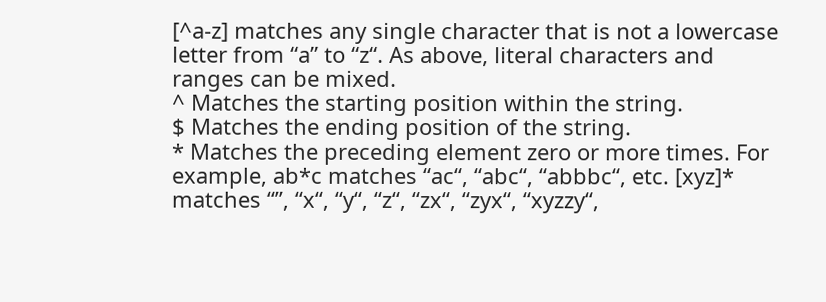[^a-z] matches any single character that is not a lowercase letter from “a” to “z“. As above, literal characters and ranges can be mixed.
^ Matches the starting position within the string.
$ Matches the ending position of the string.
* Matches the preceding element zero or more times. For example, ab*c matches “ac“, “abc“, “abbbc“, etc. [xyz]* matches “”, “x“, “y“, “z“, “zx“, “zyx“, “xyzzy“,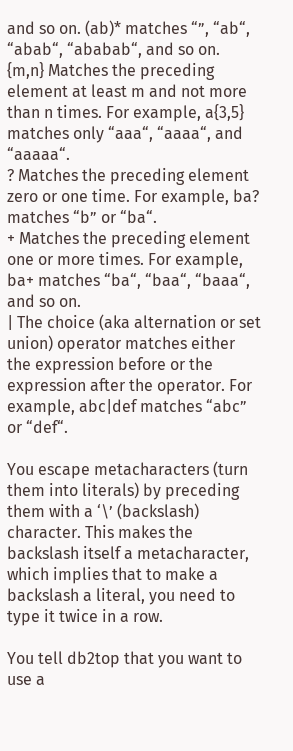and so on. (ab)* matches “”, “ab“, “abab“, “ababab“, and so on.
{m,n} Matches the preceding element at least m and not more than n times. For example, a{3,5} matches only “aaa“, “aaaa“, and “aaaaa“.
? Matches the preceding element zero or one time. For example, ba? matches “b” or “ba“.
+ Matches the preceding element one or more times. For example, ba+ matches “ba“, “baa“, “baaa“, and so on.
| The choice (aka alternation or set union) operator matches either the expression before or the expression after the operator. For example, abc|def matches “abc” or “def“.

You escape metacharacters (turn them into literals) by preceding them with a ‘\’ (backslash) character. This makes the backslash itself a metacharacter, which implies that to make a backslash a literal, you need to type it twice in a row.

You tell db2top that you want to use a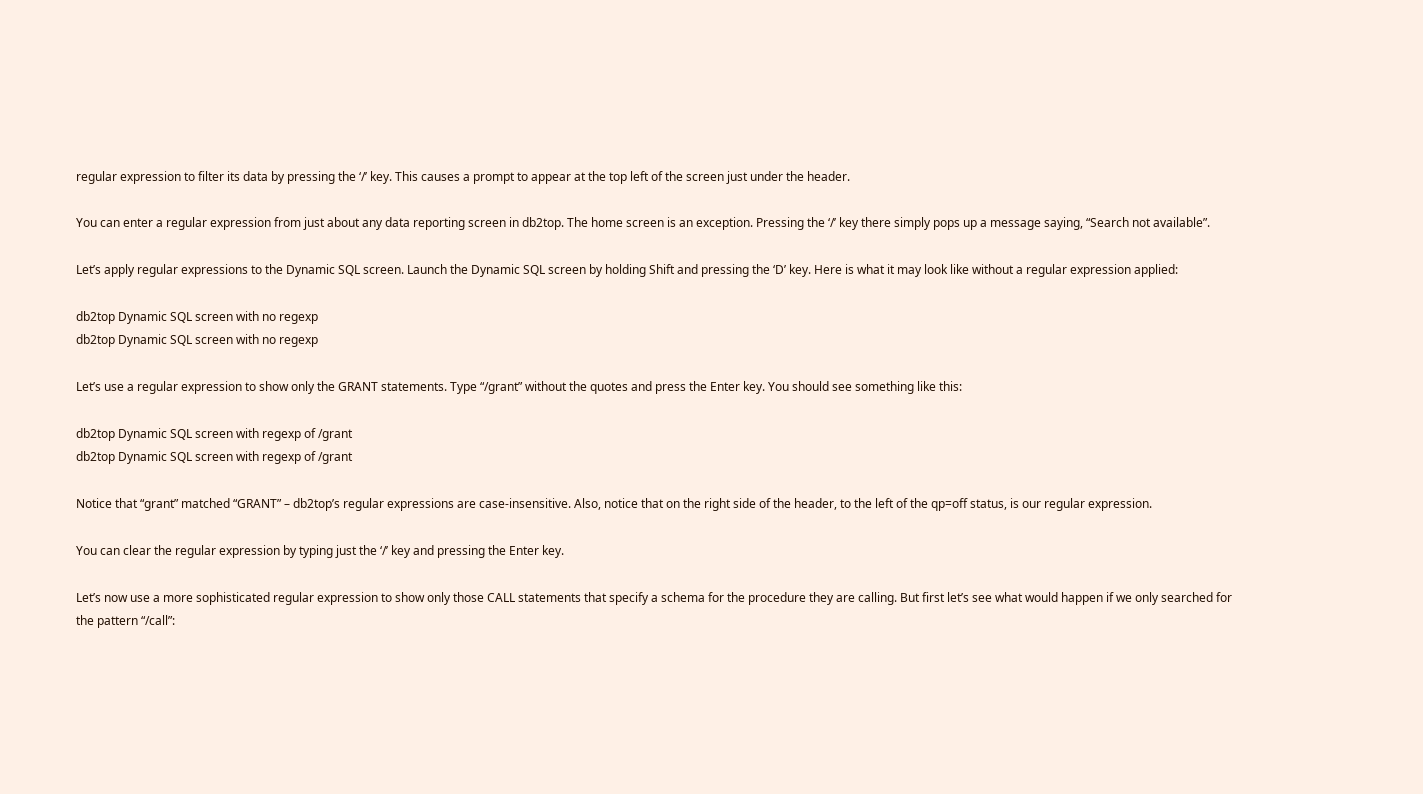regular expression to filter its data by pressing the ‘/’ key. This causes a prompt to appear at the top left of the screen just under the header.

You can enter a regular expression from just about any data reporting screen in db2top. The home screen is an exception. Pressing the ‘/’ key there simply pops up a message saying, “Search not available”.

Let’s apply regular expressions to the Dynamic SQL screen. Launch the Dynamic SQL screen by holding Shift and pressing the ‘D’ key. Here is what it may look like without a regular expression applied:

db2top Dynamic SQL screen with no regexp
db2top Dynamic SQL screen with no regexp

Let’s use a regular expression to show only the GRANT statements. Type “/grant” without the quotes and press the Enter key. You should see something like this:

db2top Dynamic SQL screen with regexp of /grant
db2top Dynamic SQL screen with regexp of /grant

Notice that “grant” matched “GRANT” – db2top’s regular expressions are case-insensitive. Also, notice that on the right side of the header, to the left of the qp=off status, is our regular expression.

You can clear the regular expression by typing just the ‘/’ key and pressing the Enter key.

Let’s now use a more sophisticated regular expression to show only those CALL statements that specify a schema for the procedure they are calling. But first let’s see what would happen if we only searched for the pattern “/call”: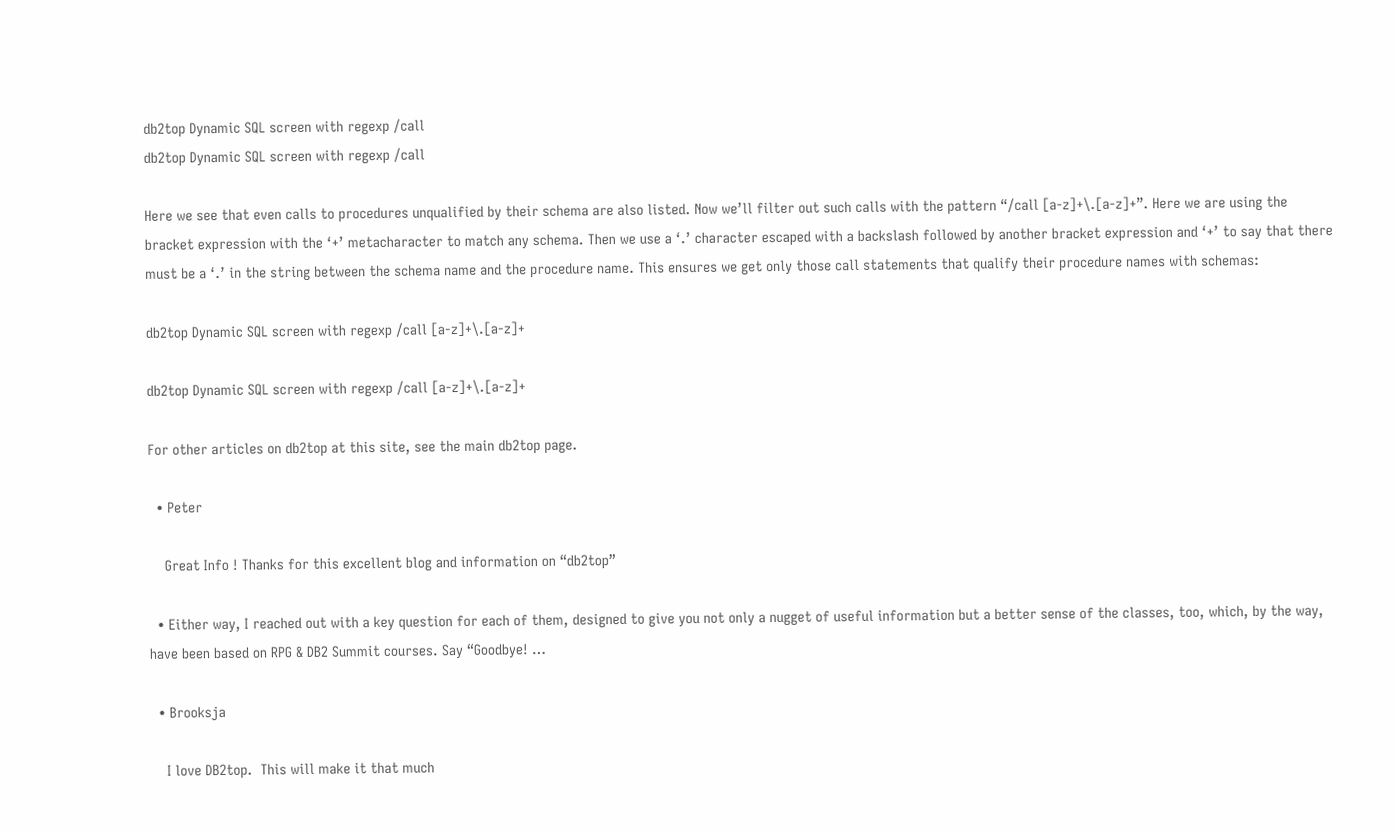db2top Dynamic SQL screen with regexp /call
db2top Dynamic SQL screen with regexp /call

Here we see that even calls to procedures unqualified by their schema are also listed. Now we’ll filter out such calls with the pattern “/call [a-z]+\.[a-z]+”. Here we are using the bracket expression with the ‘+’ metacharacter to match any schema. Then we use a ‘.’ character escaped with a backslash followed by another bracket expression and ‘+’ to say that there must be a ‘.’ in the string between the schema name and the procedure name. This ensures we get only those call statements that qualify their procedure names with schemas:

db2top Dynamic SQL screen with regexp /call [a-z]+\.[a-z]+

db2top Dynamic SQL screen with regexp /call [a-z]+\.[a-z]+

For other articles on db2top at this site, see the main db2top page.

  • Peter

    Great Info ! Thanks for this excellent blog and information on “db2top”

  • Either way, I reached out with a key question for each of them, designed to give you not only a nugget of useful information but a better sense of the classes, too, which, by the way, have been based on RPG & DB2 Summit courses. Say “Goodbye! …

  • Brooksja

    I love DB2top.  This will make it that much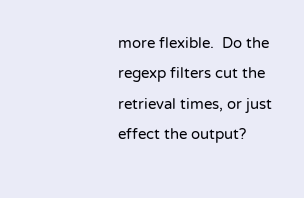more flexible.  Do the regexp filters cut the retrieval times, or just effect the output?